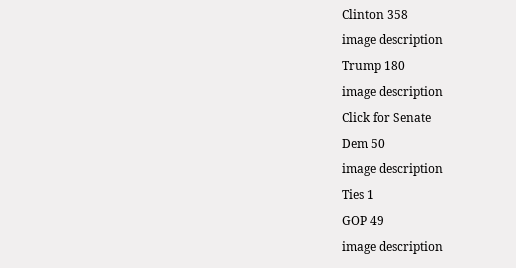Clinton 358
image description
Trump 180
image description
Click for Senate
Dem 50
image description
Ties 1
GOP 49
image description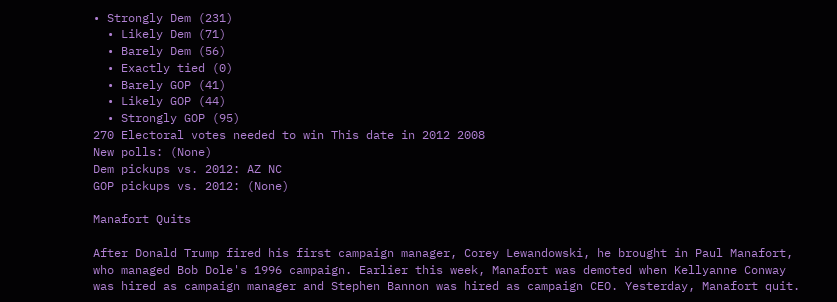• Strongly Dem (231)
  • Likely Dem (71)
  • Barely Dem (56)
  • Exactly tied (0)
  • Barely GOP (41)
  • Likely GOP (44)
  • Strongly GOP (95)
270 Electoral votes needed to win This date in 2012 2008
New polls: (None)
Dem pickups vs. 2012: AZ NC
GOP pickups vs. 2012: (None)

Manafort Quits

After Donald Trump fired his first campaign manager, Corey Lewandowski, he brought in Paul Manafort, who managed Bob Dole's 1996 campaign. Earlier this week, Manafort was demoted when Kellyanne Conway was hired as campaign manager and Stephen Bannon was hired as campaign CEO. Yesterday, Manafort quit.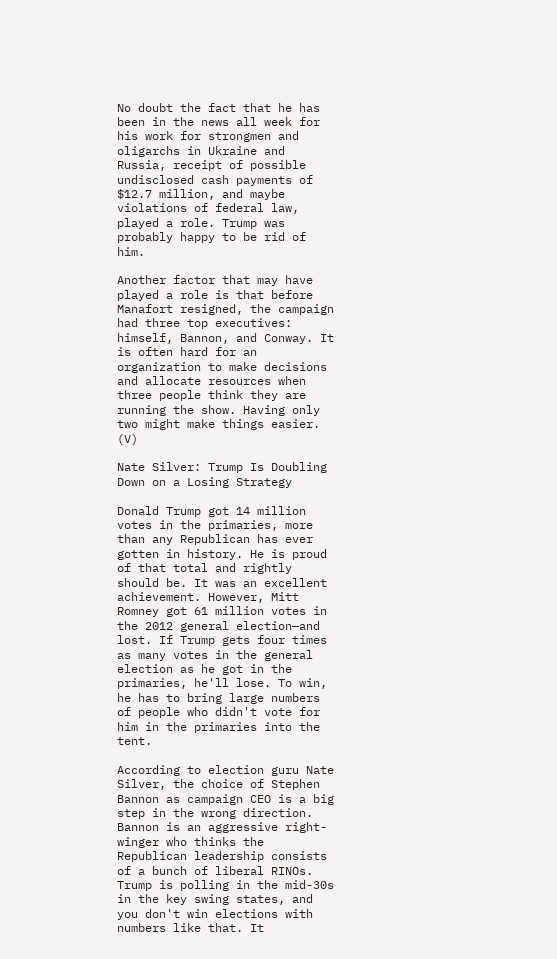No doubt the fact that he has been in the news all week for his work for strongmen and oligarchs in Ukraine and Russia, receipt of possible undisclosed cash payments of $12.7 million, and maybe violations of federal law, played a role. Trump was probably happy to be rid of him.

Another factor that may have played a role is that before Manafort resigned, the campaign had three top executives: himself, Bannon, and Conway. It is often hard for an organization to make decisions and allocate resources when three people think they are running the show. Having only two might make things easier. (V)

Nate Silver: Trump Is Doubling Down on a Losing Strategy

Donald Trump got 14 million votes in the primaries, more than any Republican has ever gotten in history. He is proud of that total and rightly should be. It was an excellent achievement. However, Mitt Romney got 61 million votes in the 2012 general election—and lost. If Trump gets four times as many votes in the general election as he got in the primaries, he'll lose. To win, he has to bring large numbers of people who didn't vote for him in the primaries into the tent.

According to election guru Nate Silver, the choice of Stephen Bannon as campaign CEO is a big step in the wrong direction. Bannon is an aggressive right-winger who thinks the Republican leadership consists of a bunch of liberal RINOs. Trump is polling in the mid-30s in the key swing states, and you don't win elections with numbers like that. It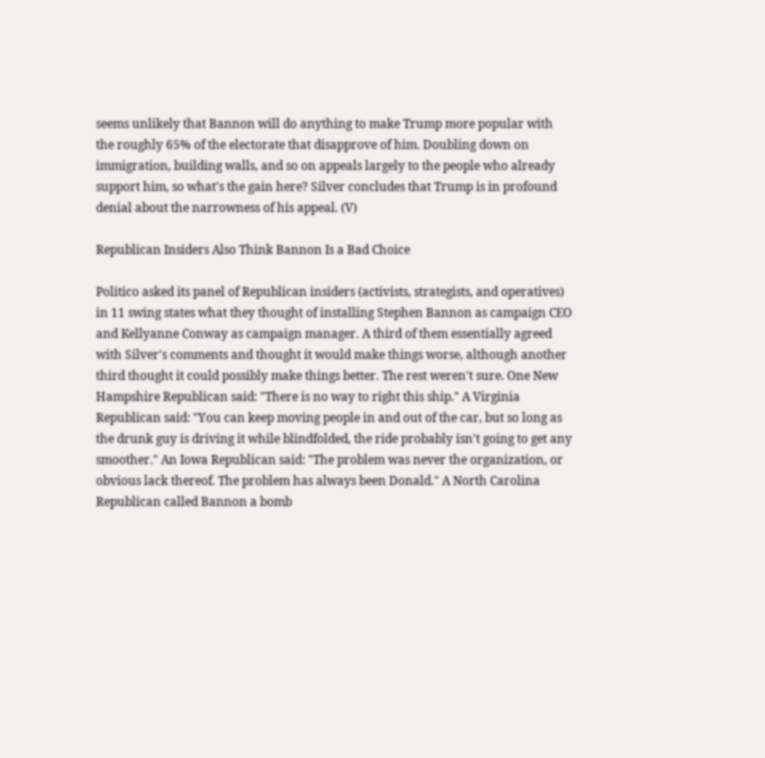seems unlikely that Bannon will do anything to make Trump more popular with the roughly 65% of the electorate that disapprove of him. Doubling down on immigration, building walls, and so on appeals largely to the people who already support him, so what's the gain here? Silver concludes that Trump is in profound denial about the narrowness of his appeal. (V)

Republican Insiders Also Think Bannon Is a Bad Choice

Politico asked its panel of Republican insiders (activists, strategists, and operatives) in 11 swing states what they thought of installing Stephen Bannon as campaign CEO and Kellyanne Conway as campaign manager. A third of them essentially agreed with Silver's comments and thought it would make things worse, although another third thought it could possibly make things better. The rest weren't sure. One New Hampshire Republican said: "There is no way to right this ship." A Virginia Republican said: "You can keep moving people in and out of the car, but so long as the drunk guy is driving it while blindfolded, the ride probably isn't going to get any smoother." An Iowa Republican said: "The problem was never the organization, or obvious lack thereof. The problem has always been Donald." A North Carolina Republican called Bannon a bomb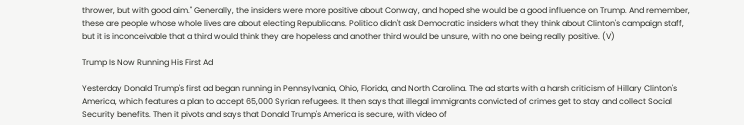thrower, but with good aim." Generally, the insiders were more positive about Conway, and hoped she would be a good influence on Trump. And remember, these are people whose whole lives are about electing Republicans. Politico didn't ask Democratic insiders what they think about Clinton's campaign staff, but it is inconceivable that a third would think they are hopeless and another third would be unsure, with no one being really positive. (V)

Trump Is Now Running His First Ad

Yesterday Donald Trump's first ad began running in Pennsylvania, Ohio, Florida, and North Carolina. The ad starts with a harsh criticism of Hillary Clinton's America, which features a plan to accept 65,000 Syrian refugees. It then says that illegal immigrants convicted of crimes get to stay and collect Social Security benefits. Then it pivots and says that Donald Trump's America is secure, with video of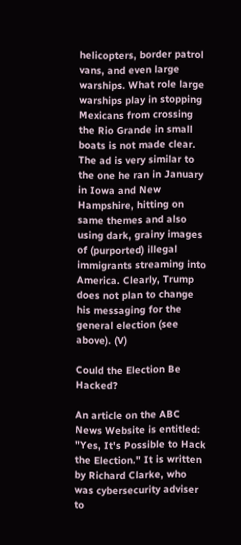helicopters, border patrol vans, and even large warships. What role large warships play in stopping Mexicans from crossing the Rio Grande in small boats is not made clear. The ad is very similar to the one he ran in January in Iowa and New Hampshire, hitting on same themes and also using dark, grainy images of (purported) illegal immigrants streaming into America. Clearly, Trump does not plan to change his messaging for the general election (see above). (V)

Could the Election Be Hacked?

An article on the ABC News Website is entitled: "Yes, It's Possible to Hack the Election." It is written by Richard Clarke, who was cybersecurity adviser to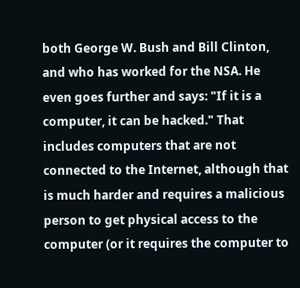both George W. Bush and Bill Clinton, and who has worked for the NSA. He even goes further and says: "If it is a computer, it can be hacked." That includes computers that are not connected to the Internet, although that is much harder and requires a malicious person to get physical access to the computer (or it requires the computer to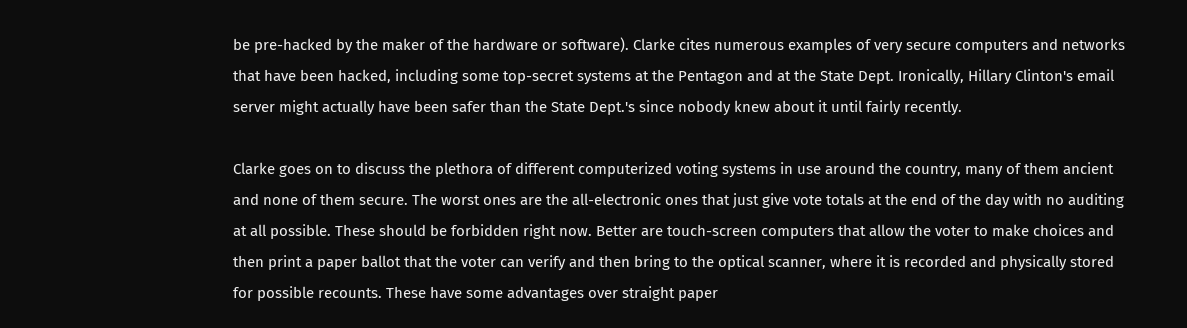be pre-hacked by the maker of the hardware or software). Clarke cites numerous examples of very secure computers and networks that have been hacked, including some top-secret systems at the Pentagon and at the State Dept. Ironically, Hillary Clinton's email server might actually have been safer than the State Dept.'s since nobody knew about it until fairly recently.

Clarke goes on to discuss the plethora of different computerized voting systems in use around the country, many of them ancient and none of them secure. The worst ones are the all-electronic ones that just give vote totals at the end of the day with no auditing at all possible. These should be forbidden right now. Better are touch-screen computers that allow the voter to make choices and then print a paper ballot that the voter can verify and then bring to the optical scanner, where it is recorded and physically stored for possible recounts. These have some advantages over straight paper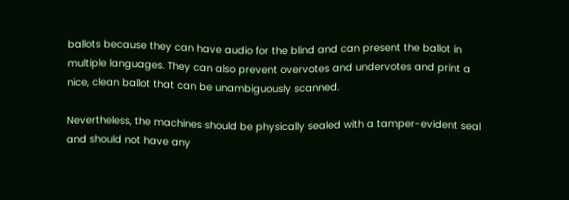ballots because they can have audio for the blind and can present the ballot in multiple languages. They can also prevent overvotes and undervotes and print a nice, clean ballot that can be unambiguously scanned.

Nevertheless, the machines should be physically sealed with a tamper-evident seal and should not have any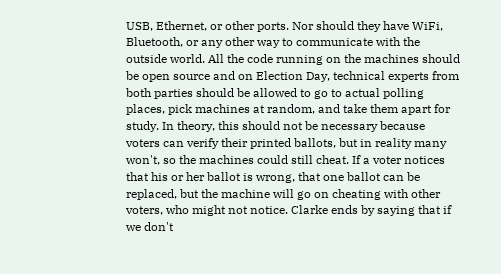USB, Ethernet, or other ports. Nor should they have WiFi, Bluetooth, or any other way to communicate with the outside world. All the code running on the machines should be open source and on Election Day, technical experts from both parties should be allowed to go to actual polling places, pick machines at random, and take them apart for study. In theory, this should not be necessary because voters can verify their printed ballots, but in reality many won't, so the machines could still cheat. If a voter notices that his or her ballot is wrong, that one ballot can be replaced, but the machine will go on cheating with other voters, who might not notice. Clarke ends by saying that if we don't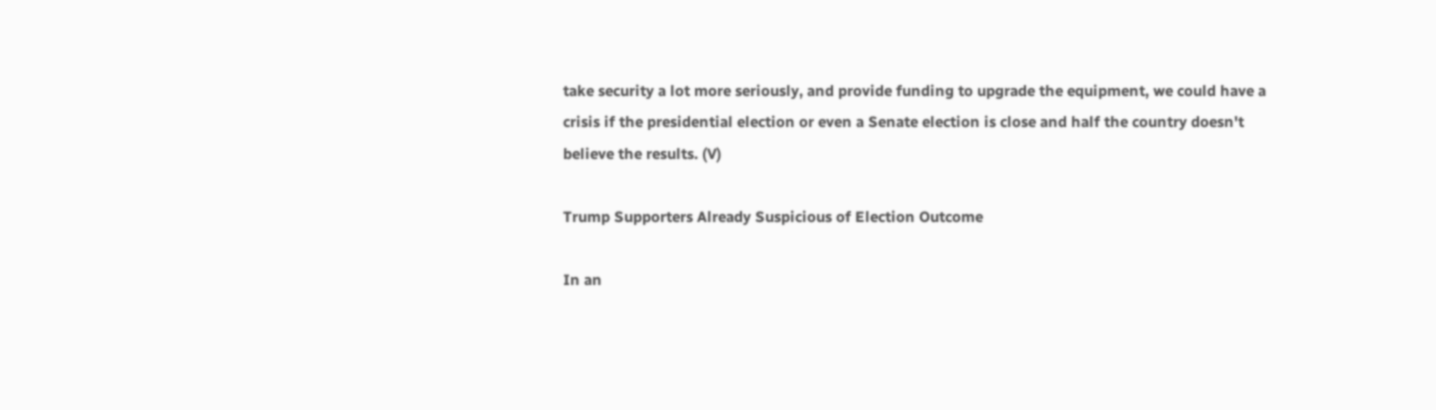take security a lot more seriously, and provide funding to upgrade the equipment, we could have a crisis if the presidential election or even a Senate election is close and half the country doesn't believe the results. (V)

Trump Supporters Already Suspicious of Election Outcome

In an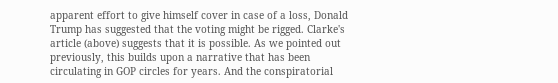apparent effort to give himself cover in case of a loss, Donald Trump has suggested that the voting might be rigged. Clarke's article (above) suggests that it is possible. As we pointed out previously, this builds upon a narrative that has been circulating in GOP circles for years. And the conspiratorial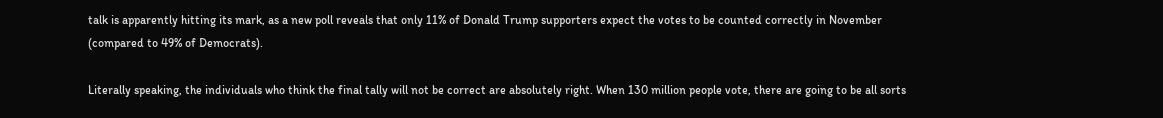talk is apparently hitting its mark, as a new poll reveals that only 11% of Donald Trump supporters expect the votes to be counted correctly in November (compared to 49% of Democrats).

Literally speaking, the individuals who think the final tally will not be correct are absolutely right. When 130 million people vote, there are going to be all sorts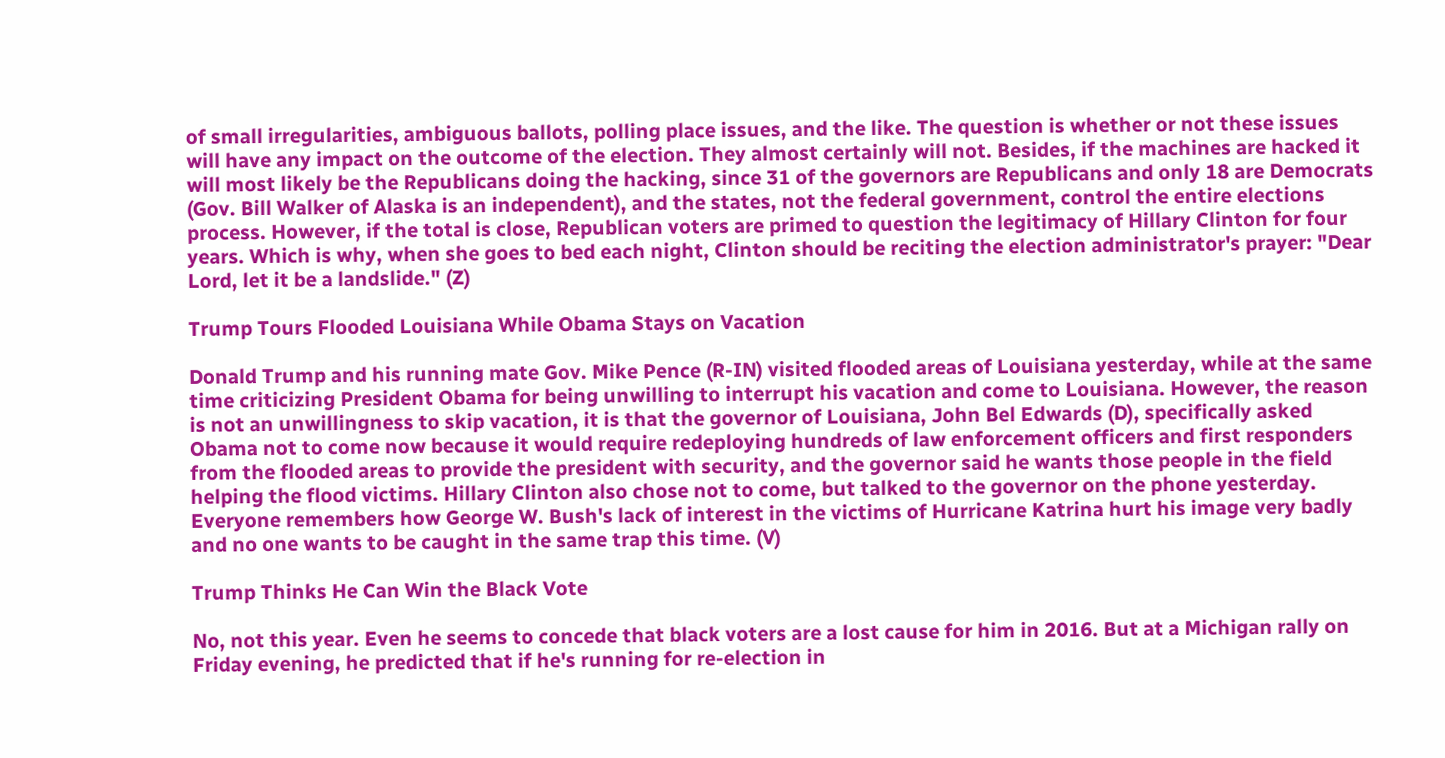of small irregularities, ambiguous ballots, polling place issues, and the like. The question is whether or not these issues will have any impact on the outcome of the election. They almost certainly will not. Besides, if the machines are hacked it will most likely be the Republicans doing the hacking, since 31 of the governors are Republicans and only 18 are Democrats (Gov. Bill Walker of Alaska is an independent), and the states, not the federal government, control the entire elections process. However, if the total is close, Republican voters are primed to question the legitimacy of Hillary Clinton for four years. Which is why, when she goes to bed each night, Clinton should be reciting the election administrator's prayer: "Dear Lord, let it be a landslide." (Z)

Trump Tours Flooded Louisiana While Obama Stays on Vacation

Donald Trump and his running mate Gov. Mike Pence (R-IN) visited flooded areas of Louisiana yesterday, while at the same time criticizing President Obama for being unwilling to interrupt his vacation and come to Louisiana. However, the reason is not an unwillingness to skip vacation, it is that the governor of Louisiana, John Bel Edwards (D), specifically asked Obama not to come now because it would require redeploying hundreds of law enforcement officers and first responders from the flooded areas to provide the president with security, and the governor said he wants those people in the field helping the flood victims. Hillary Clinton also chose not to come, but talked to the governor on the phone yesterday. Everyone remembers how George W. Bush's lack of interest in the victims of Hurricane Katrina hurt his image very badly and no one wants to be caught in the same trap this time. (V)

Trump Thinks He Can Win the Black Vote

No, not this year. Even he seems to concede that black voters are a lost cause for him in 2016. But at a Michigan rally on Friday evening, he predicted that if he's running for re-election in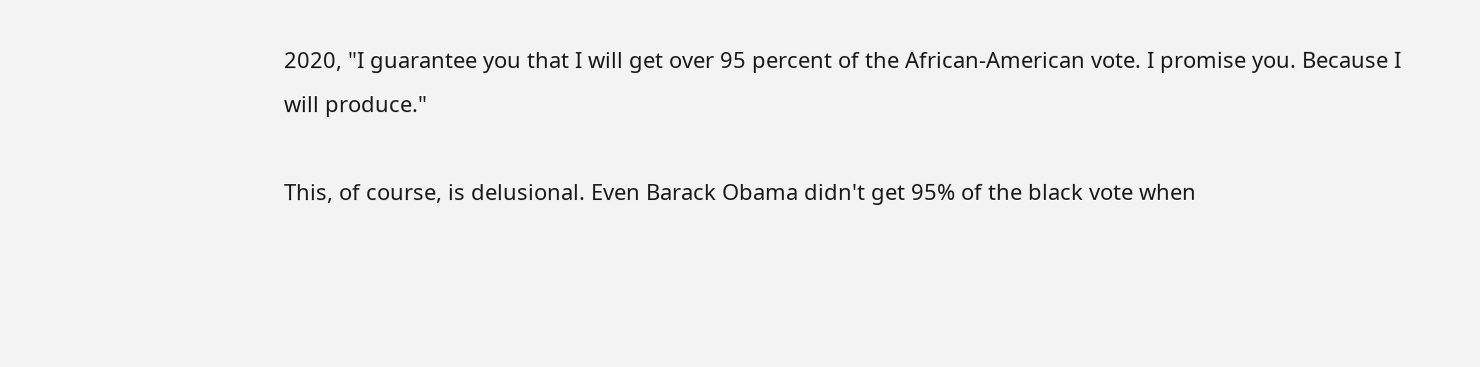2020, "I guarantee you that I will get over 95 percent of the African-American vote. I promise you. Because I will produce."

This, of course, is delusional. Even Barack Obama didn't get 95% of the black vote when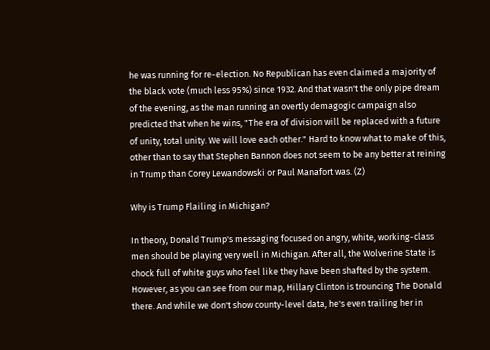he was running for re-election. No Republican has even claimed a majority of the black vote (much less 95%) since 1932. And that wasn't the only pipe dream of the evening, as the man running an overtly demagogic campaign also predicted that when he wins, "The era of division will be replaced with a future of unity, total unity. We will love each other." Hard to know what to make of this, other than to say that Stephen Bannon does not seem to be any better at reining in Trump than Corey Lewandowski or Paul Manafort was. (Z)

Why is Trump Flailing in Michigan?

In theory, Donald Trump's messaging focused on angry, white, working-class men should be playing very well in Michigan. After all, the Wolverine State is chock full of white guys who feel like they have been shafted by the system. However, as you can see from our map, Hillary Clinton is trouncing The Donald there. And while we don't show county-level data, he's even trailing her in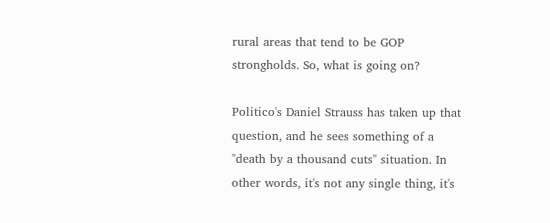rural areas that tend to be GOP strongholds. So, what is going on?

Politico's Daniel Strauss has taken up that question, and he sees something of a "death by a thousand cuts" situation. In other words, it's not any single thing, it's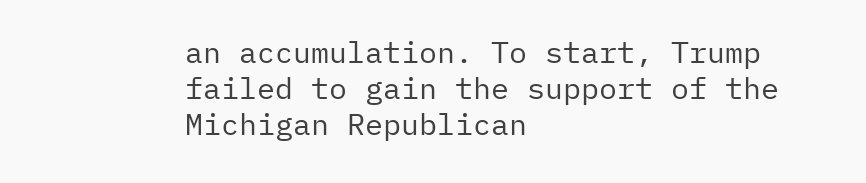an accumulation. To start, Trump failed to gain the support of the Michigan Republican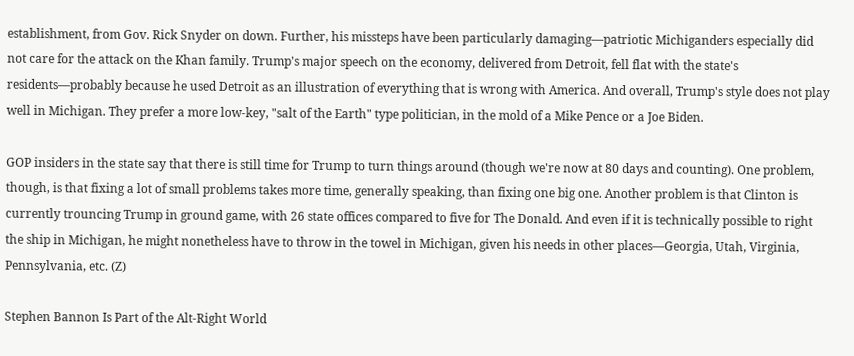establishment, from Gov. Rick Snyder on down. Further, his missteps have been particularly damaging—patriotic Michiganders especially did not care for the attack on the Khan family. Trump's major speech on the economy, delivered from Detroit, fell flat with the state's residents—probably because he used Detroit as an illustration of everything that is wrong with America. And overall, Trump's style does not play well in Michigan. They prefer a more low-key, "salt of the Earth" type politician, in the mold of a Mike Pence or a Joe Biden.

GOP insiders in the state say that there is still time for Trump to turn things around (though we're now at 80 days and counting). One problem, though, is that fixing a lot of small problems takes more time, generally speaking, than fixing one big one. Another problem is that Clinton is currently trouncing Trump in ground game, with 26 state offices compared to five for The Donald. And even if it is technically possible to right the ship in Michigan, he might nonetheless have to throw in the towel in Michigan, given his needs in other places—Georgia, Utah, Virginia, Pennsylvania, etc. (Z)

Stephen Bannon Is Part of the Alt-Right World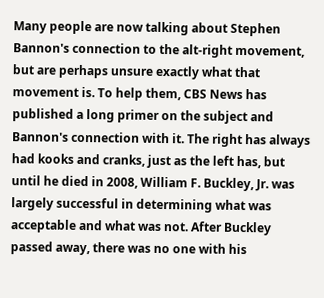Many people are now talking about Stephen Bannon's connection to the alt-right movement, but are perhaps unsure exactly what that movement is. To help them, CBS News has published a long primer on the subject and Bannon's connection with it. The right has always had kooks and cranks, just as the left has, but until he died in 2008, William F. Buckley, Jr. was largely successful in determining what was acceptable and what was not. After Buckley passed away, there was no one with his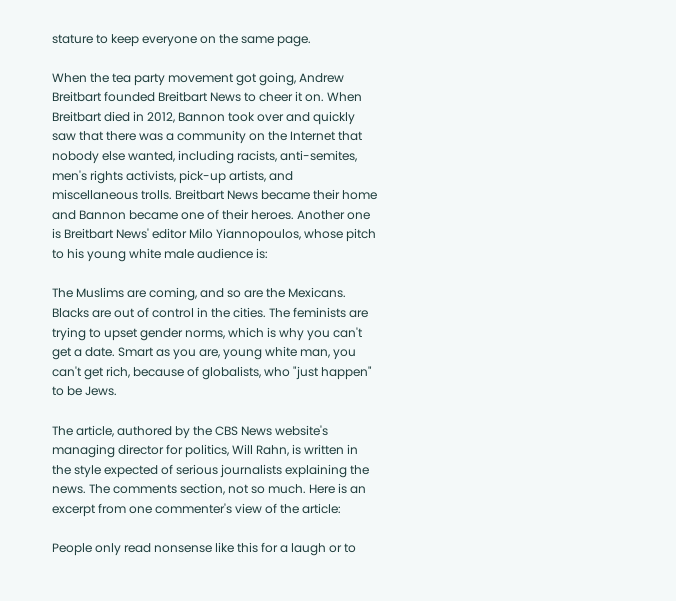stature to keep everyone on the same page.

When the tea party movement got going, Andrew Breitbart founded Breitbart News to cheer it on. When Breitbart died in 2012, Bannon took over and quickly saw that there was a community on the Internet that nobody else wanted, including racists, anti-semites, men's rights activists, pick-up artists, and miscellaneous trolls. Breitbart News became their home and Bannon became one of their heroes. Another one is Breitbart News' editor Milo Yiannopoulos, whose pitch to his young white male audience is:

The Muslims are coming, and so are the Mexicans. Blacks are out of control in the cities. The feminists are trying to upset gender norms, which is why you can't get a date. Smart as you are, young white man, you can't get rich, because of globalists, who "just happen" to be Jews.

The article, authored by the CBS News website's managing director for politics, Will Rahn, is written in the style expected of serious journalists explaining the news. The comments section, not so much. Here is an excerpt from one commenter's view of the article:

People only read nonsense like this for a laugh or to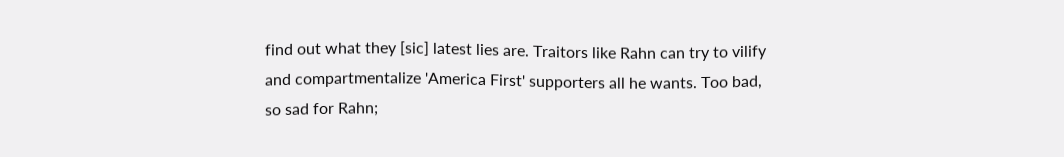find out what they [sic] latest lies are. Traitors like Rahn can try to vilify and compartmentalize 'America First' supporters all he wants. Too bad, so sad for Rahn;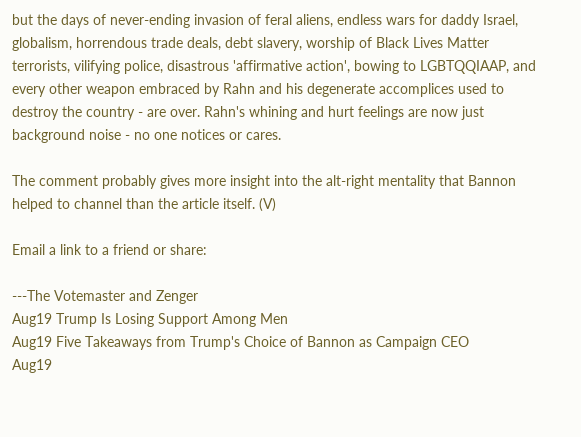but the days of never-ending invasion of feral aliens, endless wars for daddy Israel, globalism, horrendous trade deals, debt slavery, worship of Black Lives Matter terrorists, vilifying police, disastrous 'affirmative action', bowing to LGBTQQIAAP, and every other weapon embraced by Rahn and his degenerate accomplices used to destroy the country - are over. Rahn's whining and hurt feelings are now just background noise - no one notices or cares.

The comment probably gives more insight into the alt-right mentality that Bannon helped to channel than the article itself. (V)

Email a link to a friend or share:

---The Votemaster and Zenger
Aug19 Trump Is Losing Support Among Men
Aug19 Five Takeaways from Trump's Choice of Bannon as Campaign CEO
Aug19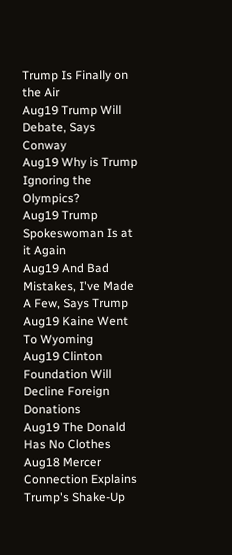Trump Is Finally on the Air
Aug19 Trump Will Debate, Says Conway
Aug19 Why is Trump Ignoring the Olympics?
Aug19 Trump Spokeswoman Is at it Again
Aug19 And Bad Mistakes, I've Made A Few, Says Trump
Aug19 Kaine Went To Wyoming
Aug19 Clinton Foundation Will Decline Foreign Donations
Aug19 The Donald Has No Clothes
Aug18 Mercer Connection Explains Trump's Shake-Up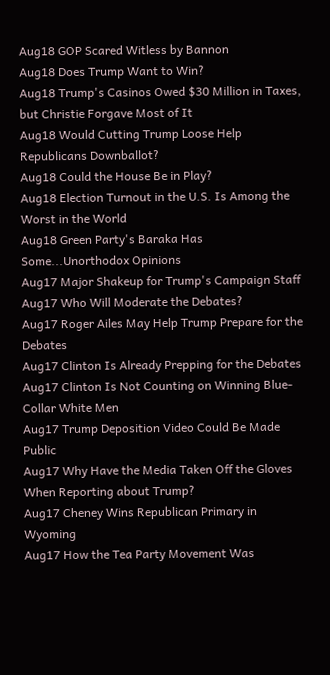Aug18 GOP Scared Witless by Bannon
Aug18 Does Trump Want to Win?
Aug18 Trump's Casinos Owed $30 Million in Taxes, but Christie Forgave Most of It
Aug18 Would Cutting Trump Loose Help Republicans Downballot?
Aug18 Could the House Be in Play?
Aug18 Election Turnout in the U.S. Is Among the Worst in the World
Aug18 Green Party's Baraka Has Some...Unorthodox Opinions
Aug17 Major Shakeup for Trump's Campaign Staff
Aug17 Who Will Moderate the Debates?
Aug17 Roger Ailes May Help Trump Prepare for the Debates
Aug17 Clinton Is Already Prepping for the Debates
Aug17 Clinton Is Not Counting on Winning Blue-Collar White Men
Aug17 Trump Deposition Video Could Be Made Public
Aug17 Why Have the Media Taken Off the Gloves When Reporting about Trump?
Aug17 Cheney Wins Republican Primary in Wyoming
Aug17 How the Tea Party Movement Was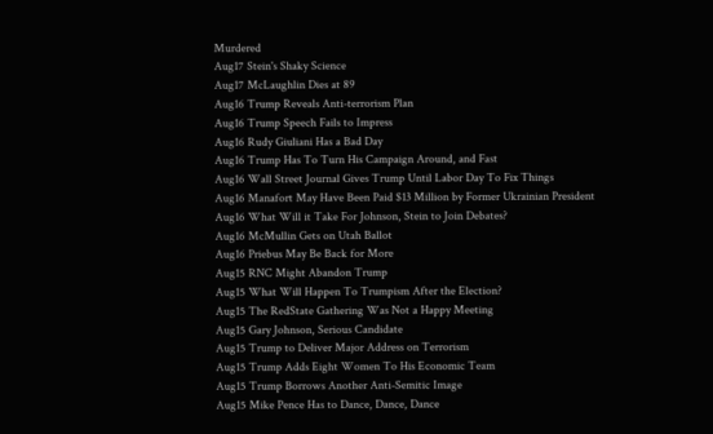Murdered
Aug17 Stein's Shaky Science
Aug17 McLaughlin Dies at 89
Aug16 Trump Reveals Anti-terrorism Plan
Aug16 Trump Speech Fails to Impress
Aug16 Rudy Giuliani Has a Bad Day
Aug16 Trump Has To Turn His Campaign Around, and Fast
Aug16 Wall Street Journal Gives Trump Until Labor Day To Fix Things
Aug16 Manafort May Have Been Paid $13 Million by Former Ukrainian President
Aug16 What Will it Take For Johnson, Stein to Join Debates?
Aug16 McMullin Gets on Utah Ballot
Aug16 Priebus May Be Back for More
Aug15 RNC Might Abandon Trump
Aug15 What Will Happen To Trumpism After the Election?
Aug15 The RedState Gathering Was Not a Happy Meeting
Aug15 Gary Johnson, Serious Candidate
Aug15 Trump to Deliver Major Address on Terrorism
Aug15 Trump Adds Eight Women To His Economic Team
Aug15 Trump Borrows Another Anti-Semitic Image
Aug15 Mike Pence Has to Dance, Dance, Dance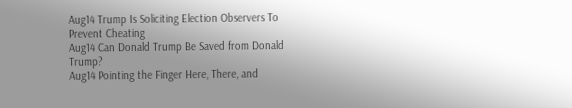Aug14 Trump Is Soliciting Election Observers To Prevent Cheating
Aug14 Can Donald Trump Be Saved from Donald Trump?
Aug14 Pointing the Finger Here, There, and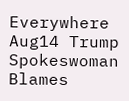Everywhere
Aug14 Trump Spokeswoman Blames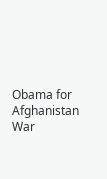Obama for Afghanistan War